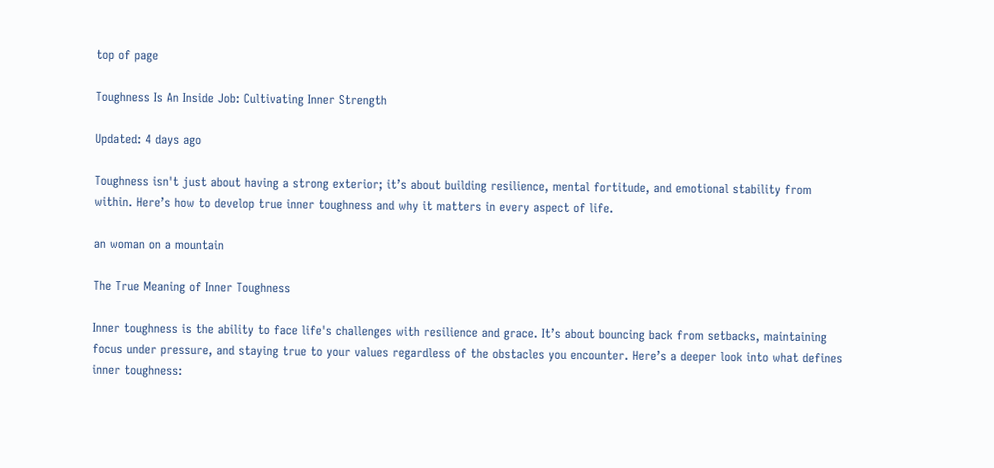top of page

Toughness Is An Inside Job: Cultivating Inner Strength

Updated: 4 days ago

Toughness isn't just about having a strong exterior; it’s about building resilience, mental fortitude, and emotional stability from within. Here’s how to develop true inner toughness and why it matters in every aspect of life.

an woman on a mountain

The True Meaning of Inner Toughness

Inner toughness is the ability to face life's challenges with resilience and grace. It’s about bouncing back from setbacks, maintaining focus under pressure, and staying true to your values regardless of the obstacles you encounter. Here’s a deeper look into what defines inner toughness: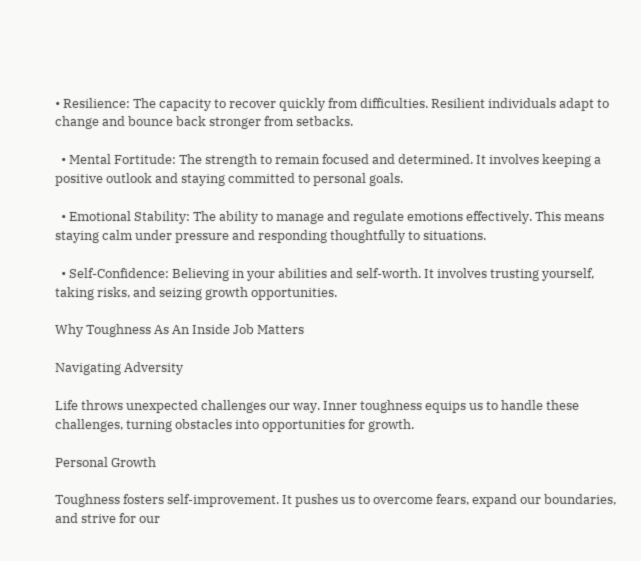• Resilience: The capacity to recover quickly from difficulties. Resilient individuals adapt to change and bounce back stronger from setbacks.

  • Mental Fortitude: The strength to remain focused and determined. It involves keeping a positive outlook and staying committed to personal goals.

  • Emotional Stability: The ability to manage and regulate emotions effectively. This means staying calm under pressure and responding thoughtfully to situations.

  • Self-Confidence: Believing in your abilities and self-worth. It involves trusting yourself, taking risks, and seizing growth opportunities.

Why Toughness As An Inside Job Matters

Navigating Adversity

Life throws unexpected challenges our way. Inner toughness equips us to handle these challenges, turning obstacles into opportunities for growth.

Personal Growth

Toughness fosters self-improvement. It pushes us to overcome fears, expand our boundaries, and strive for our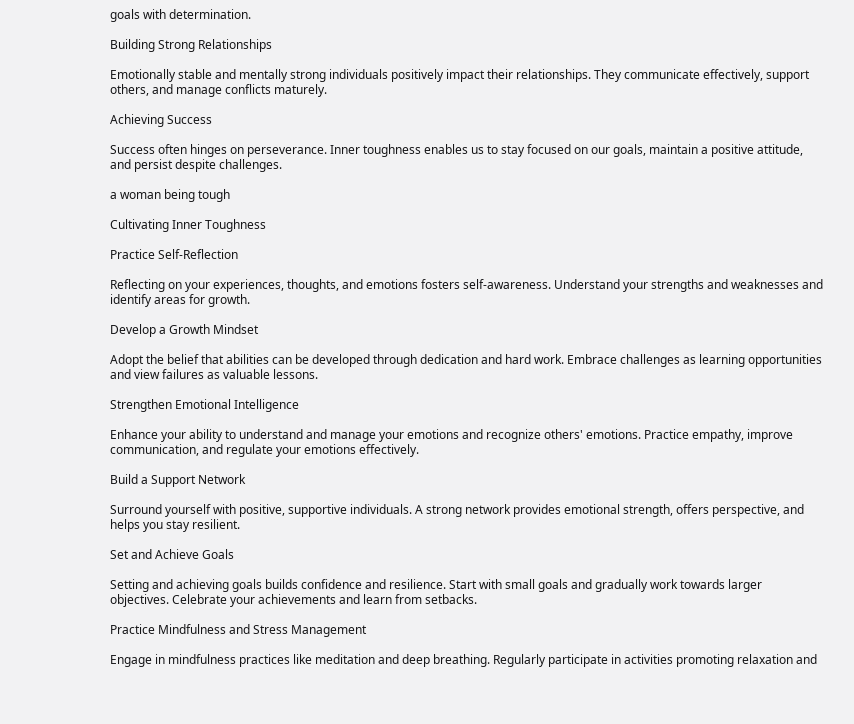goals with determination.

Building Strong Relationships

Emotionally stable and mentally strong individuals positively impact their relationships. They communicate effectively, support others, and manage conflicts maturely.

Achieving Success

Success often hinges on perseverance. Inner toughness enables us to stay focused on our goals, maintain a positive attitude, and persist despite challenges.

a woman being tough

Cultivating Inner Toughness

Practice Self-Reflection

Reflecting on your experiences, thoughts, and emotions fosters self-awareness. Understand your strengths and weaknesses and identify areas for growth.

Develop a Growth Mindset

Adopt the belief that abilities can be developed through dedication and hard work. Embrace challenges as learning opportunities and view failures as valuable lessons.

Strengthen Emotional Intelligence

Enhance your ability to understand and manage your emotions and recognize others' emotions. Practice empathy, improve communication, and regulate your emotions effectively.

Build a Support Network

Surround yourself with positive, supportive individuals. A strong network provides emotional strength, offers perspective, and helps you stay resilient.

Set and Achieve Goals

Setting and achieving goals builds confidence and resilience. Start with small goals and gradually work towards larger objectives. Celebrate your achievements and learn from setbacks.

Practice Mindfulness and Stress Management

Engage in mindfulness practices like meditation and deep breathing. Regularly participate in activities promoting relaxation and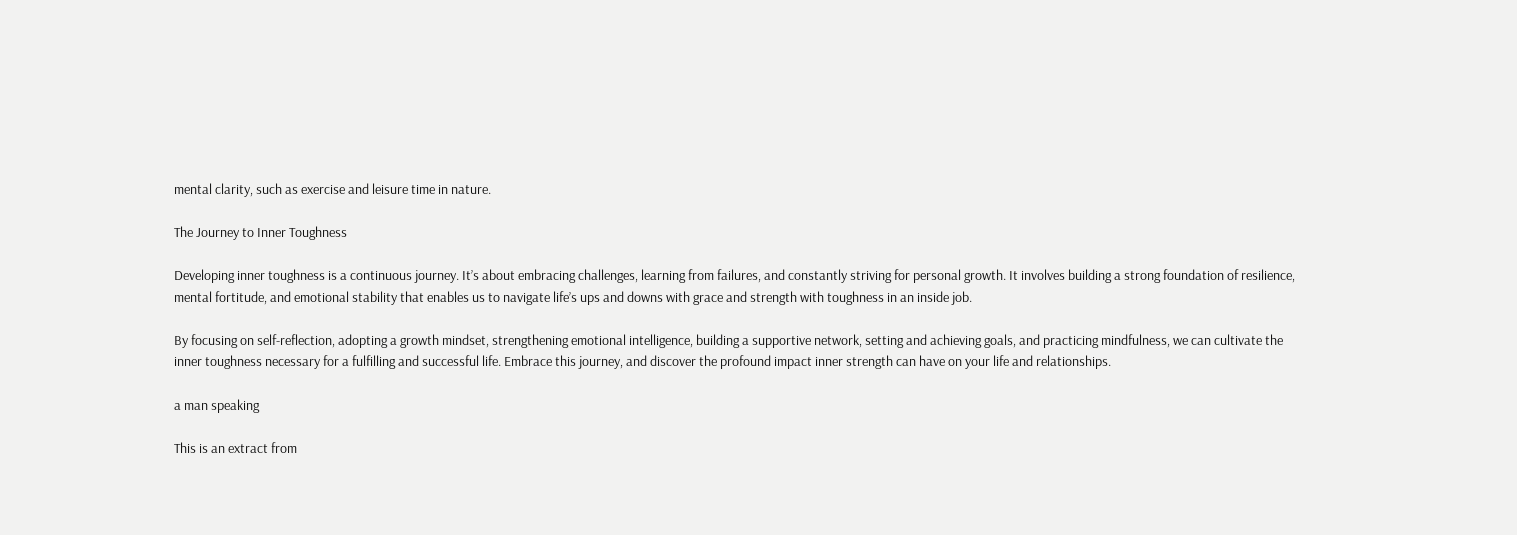mental clarity, such as exercise and leisure time in nature.

The Journey to Inner Toughness

Developing inner toughness is a continuous journey. It’s about embracing challenges, learning from failures, and constantly striving for personal growth. It involves building a strong foundation of resilience, mental fortitude, and emotional stability that enables us to navigate life’s ups and downs with grace and strength with toughness in an inside job.

By focusing on self-reflection, adopting a growth mindset, strengthening emotional intelligence, building a supportive network, setting and achieving goals, and practicing mindfulness, we can cultivate the inner toughness necessary for a fulfilling and successful life. Embrace this journey, and discover the profound impact inner strength can have on your life and relationships.

a man speaking

This is an extract from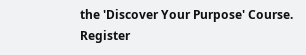the 'Discover Your Purpose' Course. Register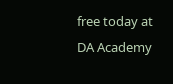free today at DA Academy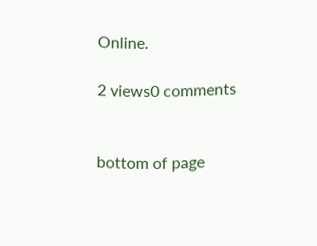Online.

2 views0 comments


bottom of page